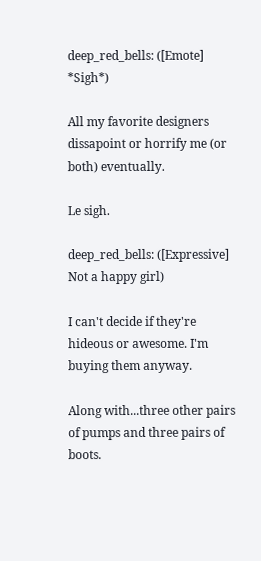deep_red_bells: ([Emote] *Sigh*)

All my favorite designers dissapoint or horrify me (or both) eventually.

Le sigh.

deep_red_bells: ([Expressive] Not a happy girl)

I can't decide if they're hideous or awesome. I'm buying them anyway.

Along with...three other pairs of pumps and three pairs of boots.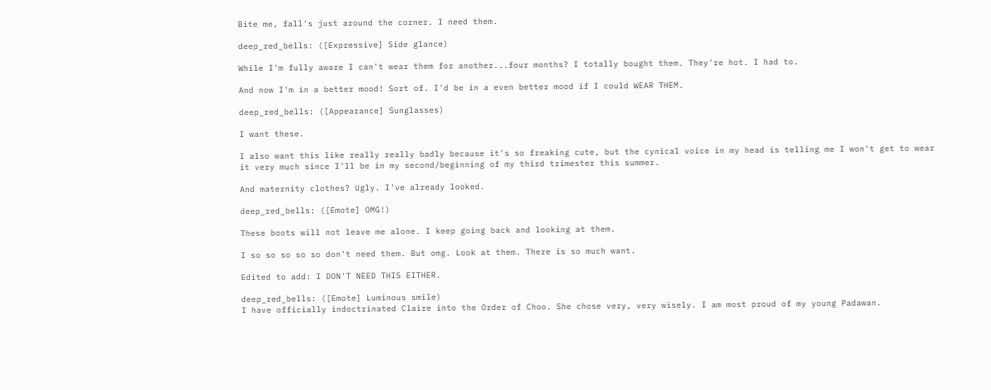Bite me, fall's just around the corner. I need them.

deep_red_bells: ([Expressive] Side glance)

While I'm fully aware I can't wear them for another...four months? I totally bought them. They're hot. I had to.

And now I'm in a better mood! Sort of. I'd be in a even better mood if I could WEAR THEM.

deep_red_bells: ([Appearance] Sunglasses)

I want these.

I also want this like really really badly because it's so freaking cute, but the cynical voice in my head is telling me I won't get to wear it very much since I'll be in my second/beginning of my third trimester this summer.

And maternity clothes? Ugly. I've already looked.

deep_red_bells: ([Emote] OMG!)

These boots will not leave me alone. I keep going back and looking at them.

I so so so so so don't need them. But omg. Look at them. There is so much want.

Edited to add: I DON'T NEED THIS EITHER.

deep_red_bells: ([Emote] Luminous smile)
I have officially indoctrinated Claire into the Order of Choo. She chose very, very wisely. I am most proud of my young Padawan.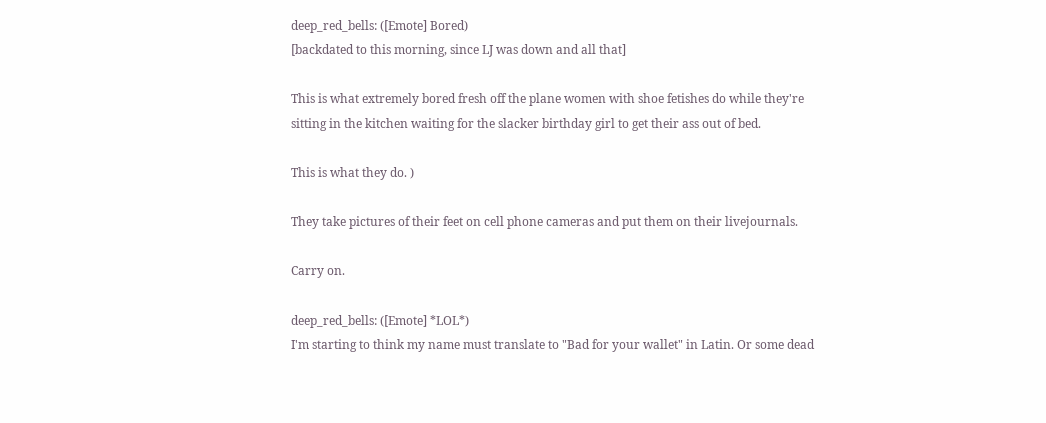deep_red_bells: ([Emote] Bored)
[backdated to this morning, since LJ was down and all that]

This is what extremely bored fresh off the plane women with shoe fetishes do while they're sitting in the kitchen waiting for the slacker birthday girl to get their ass out of bed.

This is what they do. )

They take pictures of their feet on cell phone cameras and put them on their livejournals.

Carry on.

deep_red_bells: ([Emote] *LOL*)
I'm starting to think my name must translate to "Bad for your wallet" in Latin. Or some dead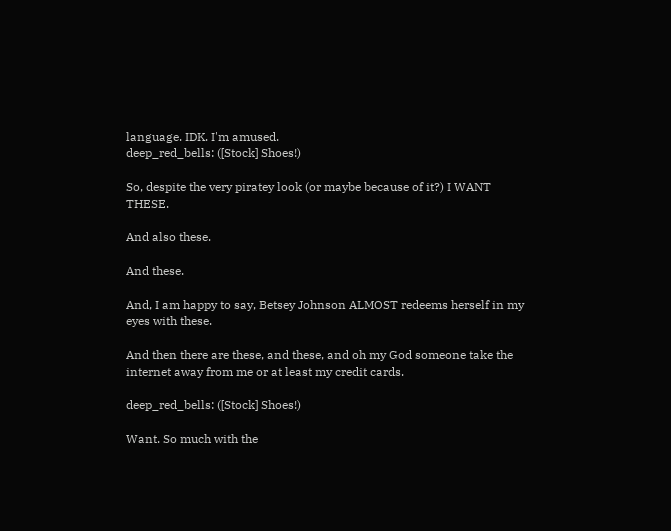language. IDK. I'm amused.
deep_red_bells: ([Stock] Shoes!)

So, despite the very piratey look (or maybe because of it?) I WANT THESE.

And also these.

And these.

And, I am happy to say, Betsey Johnson ALMOST redeems herself in my eyes with these.

And then there are these, and these, and oh my God someone take the internet away from me or at least my credit cards.

deep_red_bells: ([Stock] Shoes!)

Want. So much with the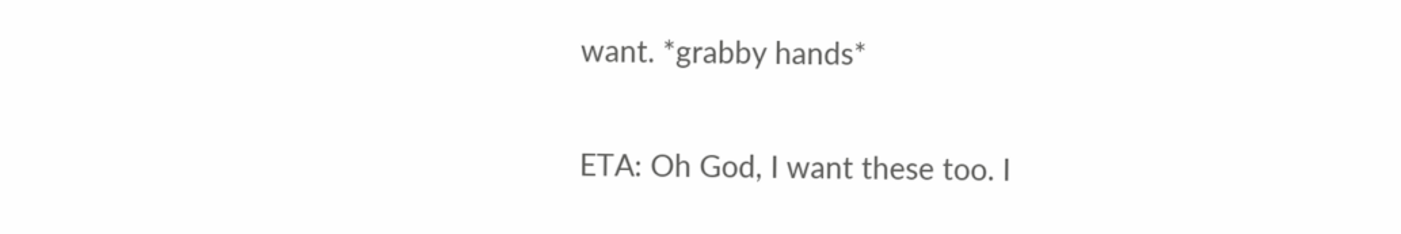want. *grabby hands*

ETA: Oh God, I want these too. I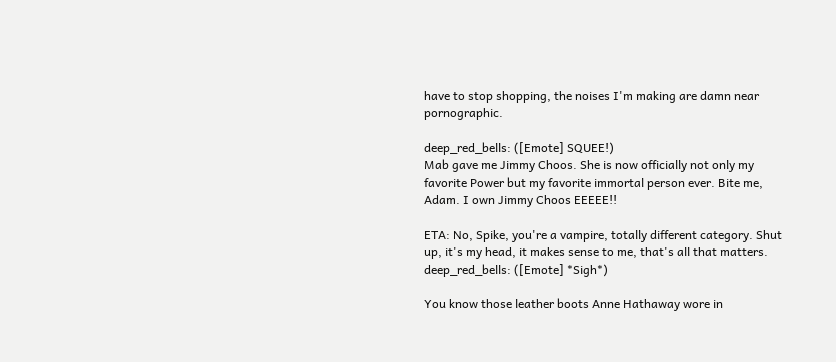have to stop shopping, the noises I'm making are damn near pornographic.

deep_red_bells: ([Emote] SQUEE!)
Mab gave me Jimmy Choos. She is now officially not only my favorite Power but my favorite immortal person ever. Bite me, Adam. I own Jimmy Choos EEEEE!!

ETA: No, Spike, you're a vampire, totally different category. Shut up, it's my head, it makes sense to me, that's all that matters.
deep_red_bells: ([Emote] *Sigh*)

You know those leather boots Anne Hathaway wore in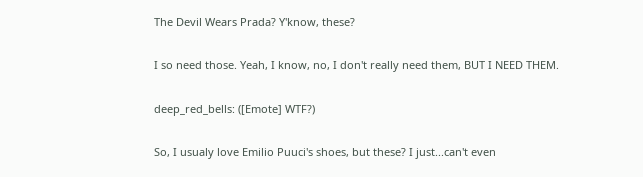The Devil Wears Prada? Y'know, these?

I so need those. Yeah, I know, no, I don't really need them, BUT I NEED THEM.

deep_red_bells: ([Emote] WTF?)

So, I usualy love Emilio Puuci's shoes, but these? I just...can't even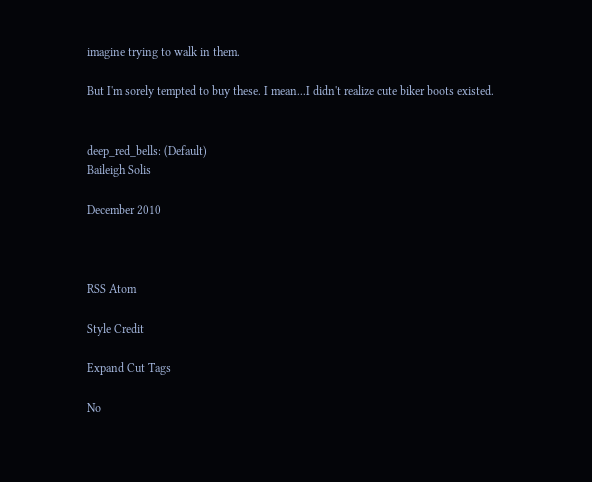imagine trying to walk in them.

But I'm sorely tempted to buy these. I mean...I didn't realize cute biker boots existed.


deep_red_bells: (Default)
Baileigh Solis

December 2010



RSS Atom

Style Credit

Expand Cut Tags

No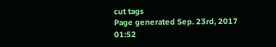cut tags
Page generated Sep. 23rd, 2017 01:52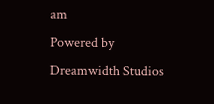am
Powered by Dreamwidth Studios